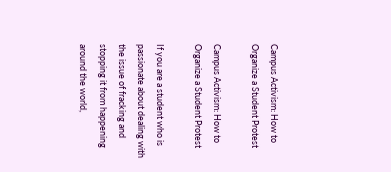Campus Activism: How to Organize a Student Protest

Campus Activism: How to Organize a Student Protest

If you are a student who is passionate about dealing with the issue of fracking and stopping it from happening around the world,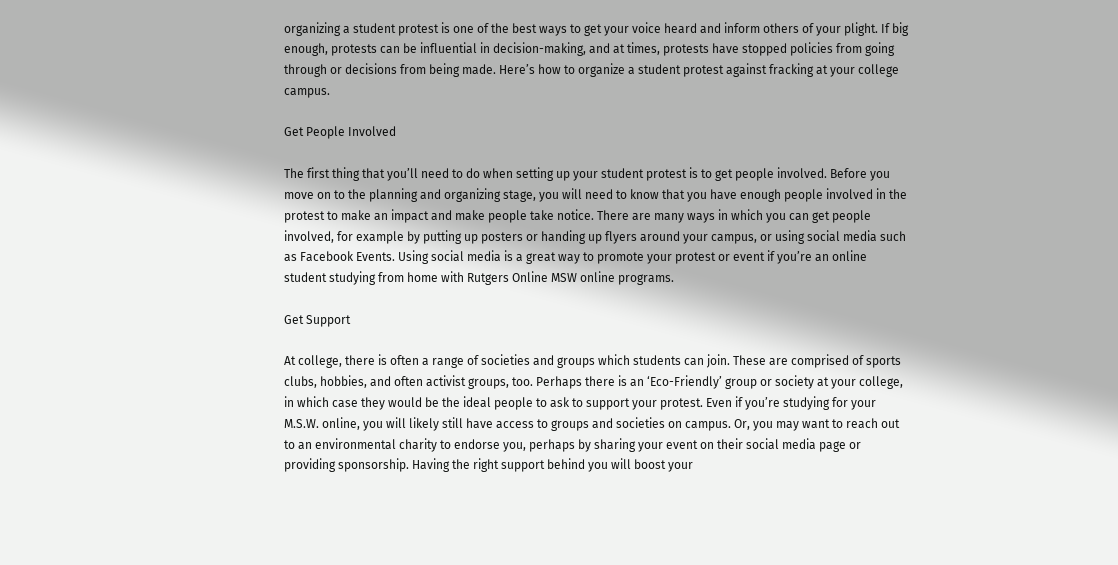organizing a student protest is one of the best ways to get your voice heard and inform others of your plight. If big enough, protests can be influential in decision-making, and at times, protests have stopped policies from going through or decisions from being made. Here’s how to organize a student protest against fracking at your college campus.

Get People Involved

The first thing that you’ll need to do when setting up your student protest is to get people involved. Before you move on to the planning and organizing stage, you will need to know that you have enough people involved in the protest to make an impact and make people take notice. There are many ways in which you can get people involved, for example by putting up posters or handing up flyers around your campus, or using social media such as Facebook Events. Using social media is a great way to promote your protest or event if you’re an online student studying from home with Rutgers Online MSW online programs.

Get Support

At college, there is often a range of societies and groups which students can join. These are comprised of sports clubs, hobbies, and often activist groups, too. Perhaps there is an ‘Eco-Friendly’ group or society at your college, in which case they would be the ideal people to ask to support your protest. Even if you’re studying for your M.S.W. online, you will likely still have access to groups and societies on campus. Or, you may want to reach out to an environmental charity to endorse you, perhaps by sharing your event on their social media page or providing sponsorship. Having the right support behind you will boost your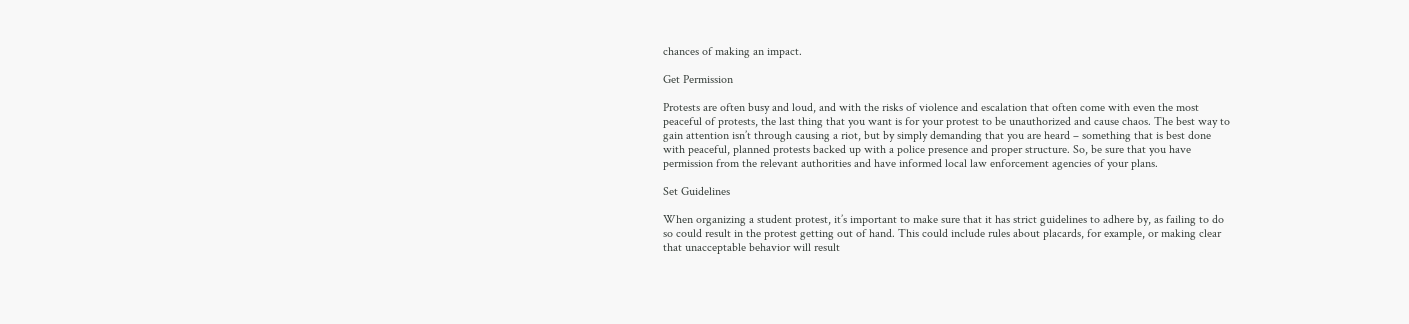chances of making an impact.

Get Permission

Protests are often busy and loud, and with the risks of violence and escalation that often come with even the most peaceful of protests, the last thing that you want is for your protest to be unauthorized and cause chaos. The best way to gain attention isn’t through causing a riot, but by simply demanding that you are heard – something that is best done with peaceful, planned protests backed up with a police presence and proper structure. So, be sure that you have permission from the relevant authorities and have informed local law enforcement agencies of your plans.

Set Guidelines

When organizing a student protest, it’s important to make sure that it has strict guidelines to adhere by, as failing to do so could result in the protest getting out of hand. This could include rules about placards, for example, or making clear that unacceptable behavior will result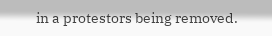in a protestors being removed.